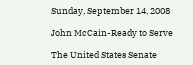Sunday, September 14, 2008

John McCain-Ready to Serve

The United States Senate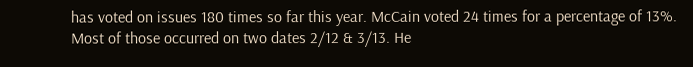has voted on issues 180 times so far this year. McCain voted 24 times for a percentage of 13%. Most of those occurred on two dates 2/12 & 3/13. He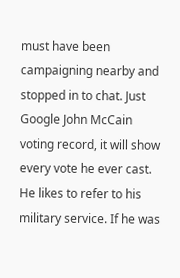must have been campaigning nearby and stopped in to chat. Just Google John McCain voting record, it will show every vote he ever cast.
He likes to refer to his military service. If he was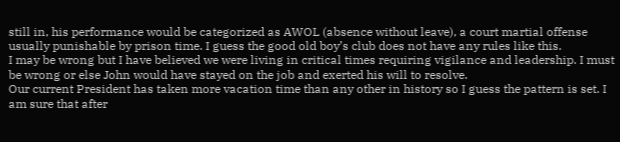still in, his performance would be categorized as AWOL (absence without leave), a court martial offense usually punishable by prison time. I guess the good old boy’s club does not have any rules like this.
I may be wrong but I have believed we were living in critical times requiring vigilance and leadership. I must be wrong or else John would have stayed on the job and exerted his will to resolve.
Our current President has taken more vacation time than any other in history so I guess the pattern is set. I am sure that after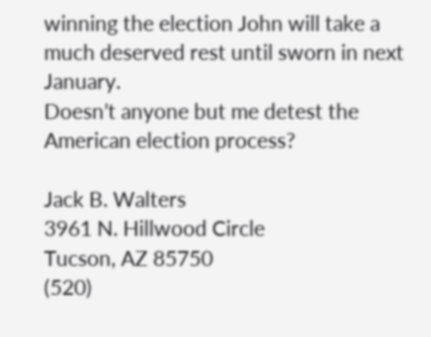winning the election John will take a much deserved rest until sworn in next January.
Doesn’t anyone but me detest the American election process?

Jack B. Walters
3961 N. Hillwood Circle
Tucson, AZ 85750
(520)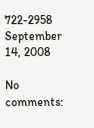722-2958
September 14, 2008

No comments: